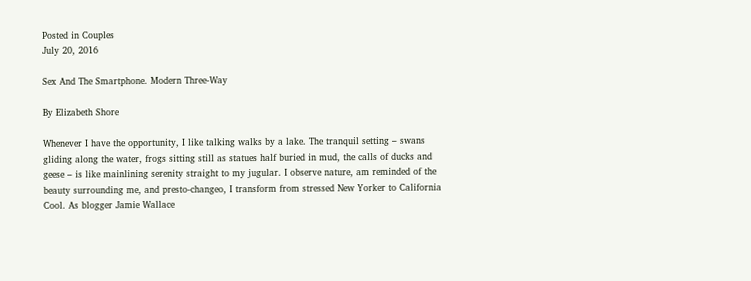Posted in Couples
July 20, 2016

Sex And The Smartphone. Modern Three-Way

By Elizabeth Shore

Whenever I have the opportunity, I like talking walks by a lake. The tranquil setting – swans gliding along the water, frogs sitting still as statues half buried in mud, the calls of ducks and geese – is like mainlining serenity straight to my jugular. I observe nature, am reminded of the beauty surrounding me, and presto-changeo, I transform from stressed New Yorker to California Cool. As blogger Jamie Wallace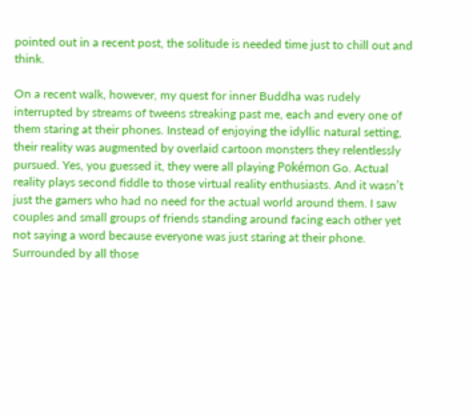pointed out in a recent post, the solitude is needed time just to chill out and think.

On a recent walk, however, my quest for inner Buddha was rudely interrupted by streams of tweens streaking past me, each and every one of them staring at their phones. Instead of enjoying the idyllic natural setting, their reality was augmented by overlaid cartoon monsters they relentlessly pursued. Yes, you guessed it, they were all playing Pokémon Go. Actual reality plays second fiddle to those virtual reality enthusiasts. And it wasn’t just the gamers who had no need for the actual world around them. I saw couples and small groups of friends standing around facing each other yet not saying a word because everyone was just staring at their phone. Surrounded by all those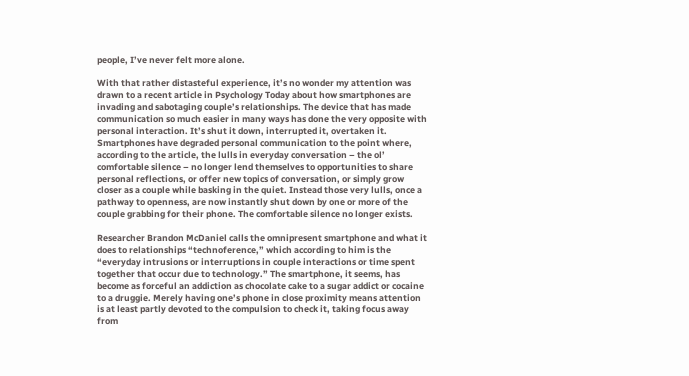people, I’ve never felt more alone.

With that rather distasteful experience, it’s no wonder my attention was drawn to a recent article in Psychology Today about how smartphones are invading and sabotaging couple’s relationships. The device that has made communication so much easier in many ways has done the very opposite with personal interaction. It’s shut it down, interrupted it, overtaken it. Smartphones have degraded personal communication to the point where, according to the article, the lulls in everyday conversation – the ol’ comfortable silence – no longer lend themselves to opportunities to share personal reflections, or offer new topics of conversation, or simply grow closer as a couple while basking in the quiet. Instead those very lulls, once a pathway to openness, are now instantly shut down by one or more of the couple grabbing for their phone. The comfortable silence no longer exists.

Researcher Brandon McDaniel calls the omnipresent smartphone and what it does to relationships “technoference,” which according to him is the “everyday intrusions or interruptions in couple interactions or time spent together that occur due to technology.” The smartphone, it seems, has become as forceful an addiction as chocolate cake to a sugar addict or cocaine to a druggie. Merely having one’s phone in close proximity means attention is at least partly devoted to the compulsion to check it, taking focus away from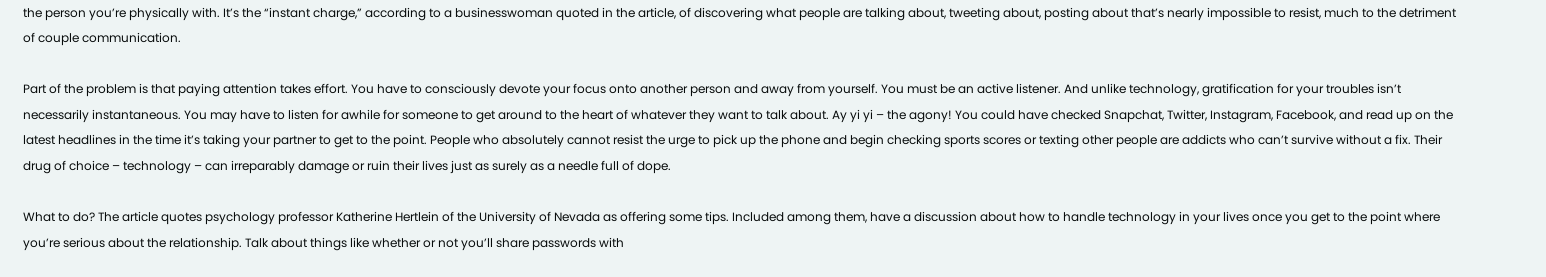the person you’re physically with. It’s the “instant charge,” according to a businesswoman quoted in the article, of discovering what people are talking about, tweeting about, posting about that’s nearly impossible to resist, much to the detriment of couple communication.

Part of the problem is that paying attention takes effort. You have to consciously devote your focus onto another person and away from yourself. You must be an active listener. And unlike technology, gratification for your troubles isn’t necessarily instantaneous. You may have to listen for awhile for someone to get around to the heart of whatever they want to talk about. Ay yi yi – the agony! You could have checked Snapchat, Twitter, Instagram, Facebook, and read up on the latest headlines in the time it’s taking your partner to get to the point. People who absolutely cannot resist the urge to pick up the phone and begin checking sports scores or texting other people are addicts who can’t survive without a fix. Their drug of choice – technology – can irreparably damage or ruin their lives just as surely as a needle full of dope.

What to do? The article quotes psychology professor Katherine Hertlein of the University of Nevada as offering some tips. Included among them, have a discussion about how to handle technology in your lives once you get to the point where you’re serious about the relationship. Talk about things like whether or not you’ll share passwords with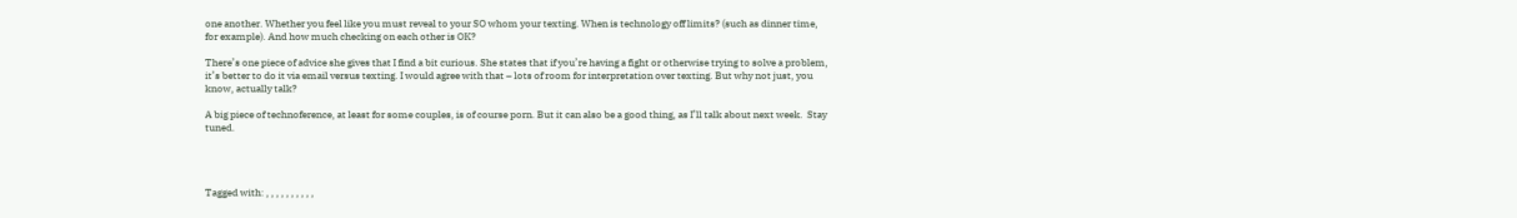one another. Whether you feel like you must reveal to your SO whom your texting. When is technology off limits? (such as dinner time, for example). And how much checking on each other is OK?

There’s one piece of advice she gives that I find a bit curious. She states that if you’re having a fight or otherwise trying to solve a problem, it’s better to do it via email versus texting. I would agree with that – lots of room for interpretation over texting. But why not just, you know, actually talk?

A big piece of technoference, at least for some couples, is of course porn. But it can also be a good thing, as I’ll talk about next week.  Stay tuned.




Tagged with: , , , , , , , , , ,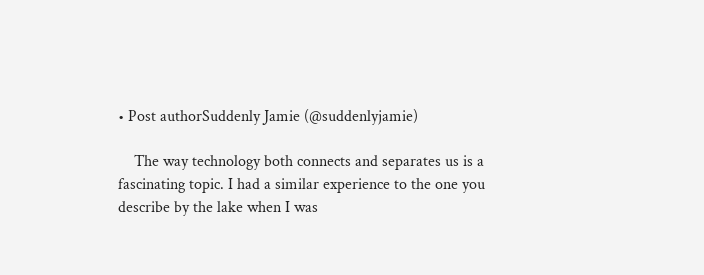• Post authorSuddenly Jamie (@suddenlyjamie)

    The way technology both connects and separates us is a fascinating topic. I had a similar experience to the one you describe by the lake when I was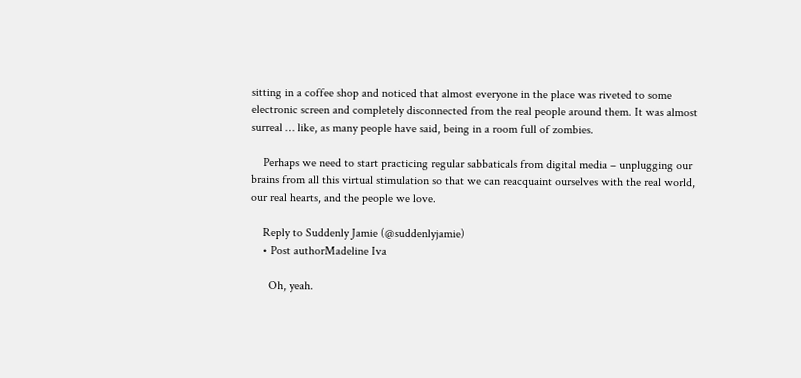sitting in a coffee shop and noticed that almost everyone in the place was riveted to some electronic screen and completely disconnected from the real people around them. It was almost surreal … like, as many people have said, being in a room full of zombies.

    Perhaps we need to start practicing regular sabbaticals from digital media – unplugging our brains from all this virtual stimulation so that we can reacquaint ourselves with the real world, our real hearts, and the people we love.

    Reply to Suddenly Jamie (@suddenlyjamie)
    • Post authorMadeline Iva

      Oh, yeah.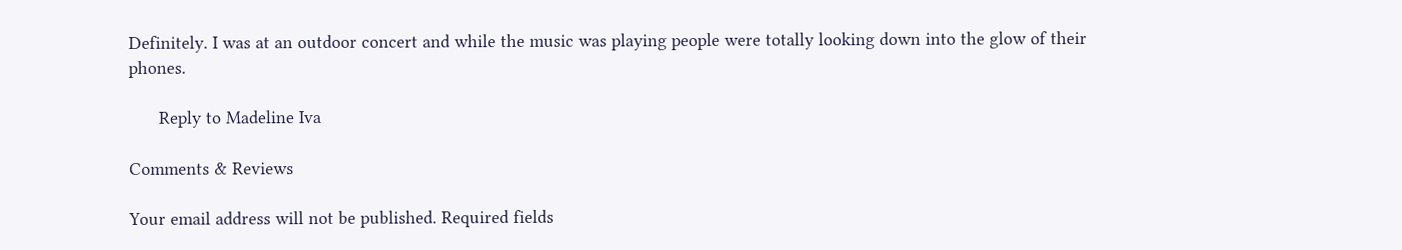Definitely. I was at an outdoor concert and while the music was playing people were totally looking down into the glow of their phones.

      Reply to Madeline Iva

Comments & Reviews

Your email address will not be published. Required fields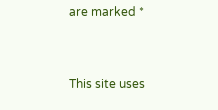are marked *


This site uses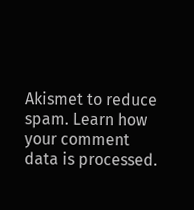Akismet to reduce spam. Learn how your comment data is processed.